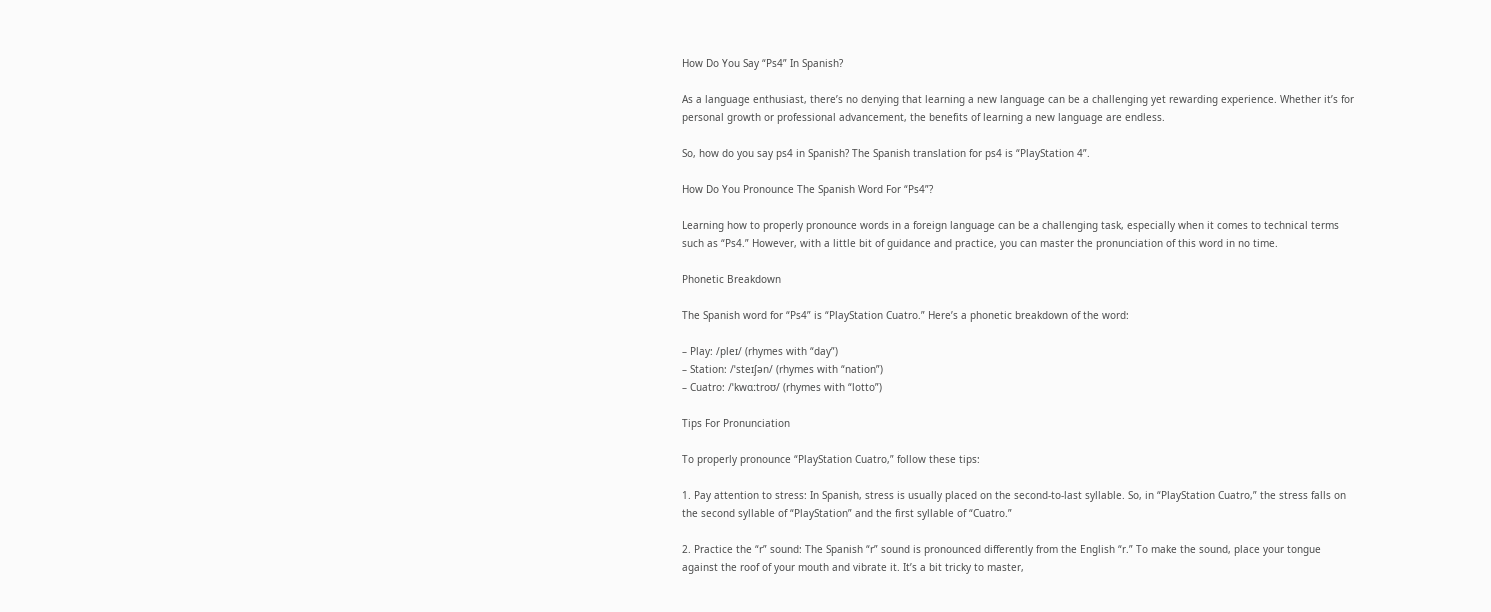How Do You Say “Ps4” In Spanish?

As a language enthusiast, there’s no denying that learning a new language can be a challenging yet rewarding experience. Whether it’s for personal growth or professional advancement, the benefits of learning a new language are endless.

So, how do you say ps4 in Spanish? The Spanish translation for ps4 is “PlayStation 4”.

How Do You Pronounce The Spanish Word For “Ps4”?

Learning how to properly pronounce words in a foreign language can be a challenging task, especially when it comes to technical terms such as “Ps4.” However, with a little bit of guidance and practice, you can master the pronunciation of this word in no time.

Phonetic Breakdown

The Spanish word for “Ps4” is “PlayStation Cuatro.” Here’s a phonetic breakdown of the word:

– Play: /pleɪ/ (rhymes with “day”)
– Station: /ˈsteɪʃən/ (rhymes with “nation”)
– Cuatro: /ˈkwɑːtroʊ/ (rhymes with “lotto”)

Tips For Pronunciation

To properly pronounce “PlayStation Cuatro,” follow these tips:

1. Pay attention to stress: In Spanish, stress is usually placed on the second-to-last syllable. So, in “PlayStation Cuatro,” the stress falls on the second syllable of “PlayStation” and the first syllable of “Cuatro.”

2. Practice the “r” sound: The Spanish “r” sound is pronounced differently from the English “r.” To make the sound, place your tongue against the roof of your mouth and vibrate it. It’s a bit tricky to master,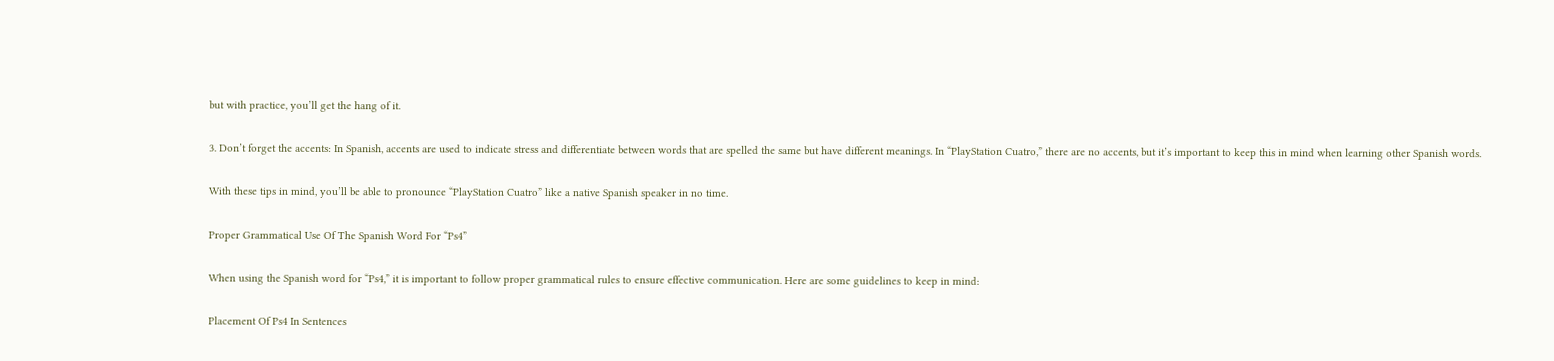but with practice, you’ll get the hang of it.

3. Don’t forget the accents: In Spanish, accents are used to indicate stress and differentiate between words that are spelled the same but have different meanings. In “PlayStation Cuatro,” there are no accents, but it’s important to keep this in mind when learning other Spanish words.

With these tips in mind, you’ll be able to pronounce “PlayStation Cuatro” like a native Spanish speaker in no time.

Proper Grammatical Use Of The Spanish Word For “Ps4”

When using the Spanish word for “Ps4,” it is important to follow proper grammatical rules to ensure effective communication. Here are some guidelines to keep in mind:

Placement Of Ps4 In Sentences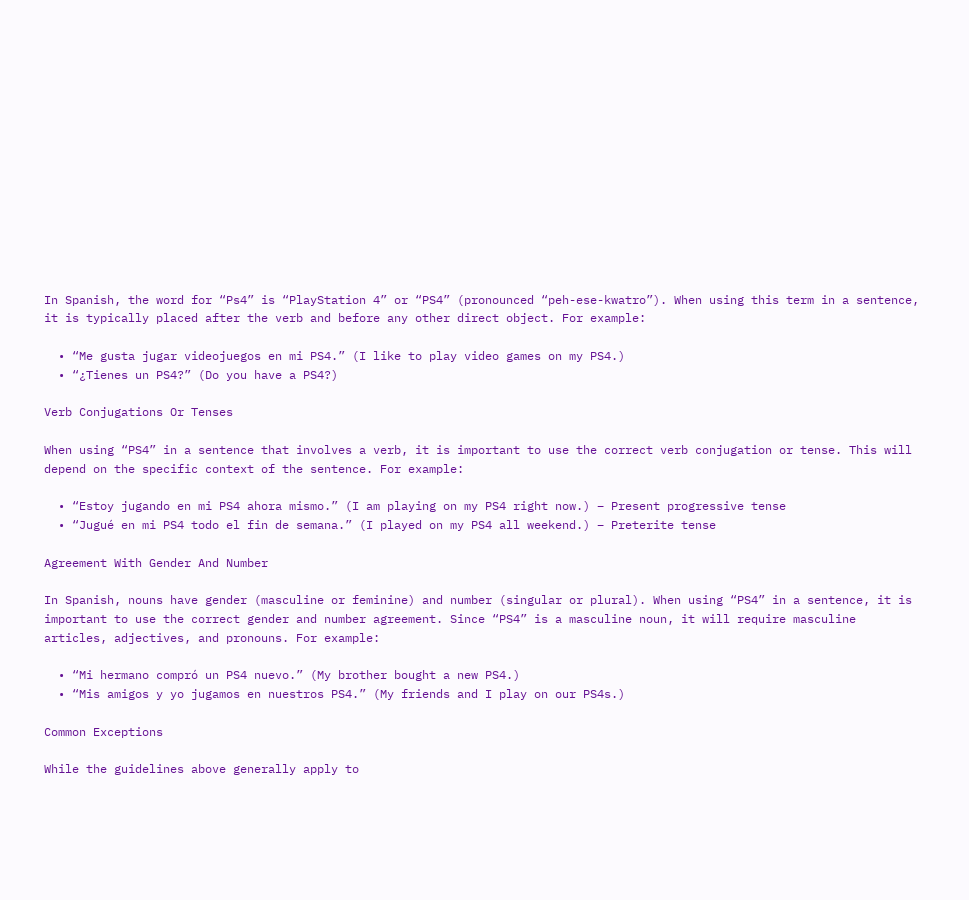In Spanish, the word for “Ps4” is “PlayStation 4” or “PS4” (pronounced “peh-ese-kwatro”). When using this term in a sentence, it is typically placed after the verb and before any other direct object. For example:

  • “Me gusta jugar videojuegos en mi PS4.” (I like to play video games on my PS4.)
  • “¿Tienes un PS4?” (Do you have a PS4?)

Verb Conjugations Or Tenses

When using “PS4” in a sentence that involves a verb, it is important to use the correct verb conjugation or tense. This will depend on the specific context of the sentence. For example:

  • “Estoy jugando en mi PS4 ahora mismo.” (I am playing on my PS4 right now.) – Present progressive tense
  • “Jugué en mi PS4 todo el fin de semana.” (I played on my PS4 all weekend.) – Preterite tense

Agreement With Gender And Number

In Spanish, nouns have gender (masculine or feminine) and number (singular or plural). When using “PS4” in a sentence, it is important to use the correct gender and number agreement. Since “PS4” is a masculine noun, it will require masculine articles, adjectives, and pronouns. For example:

  • “Mi hermano compró un PS4 nuevo.” (My brother bought a new PS4.)
  • “Mis amigos y yo jugamos en nuestros PS4.” (My friends and I play on our PS4s.)

Common Exceptions

While the guidelines above generally apply to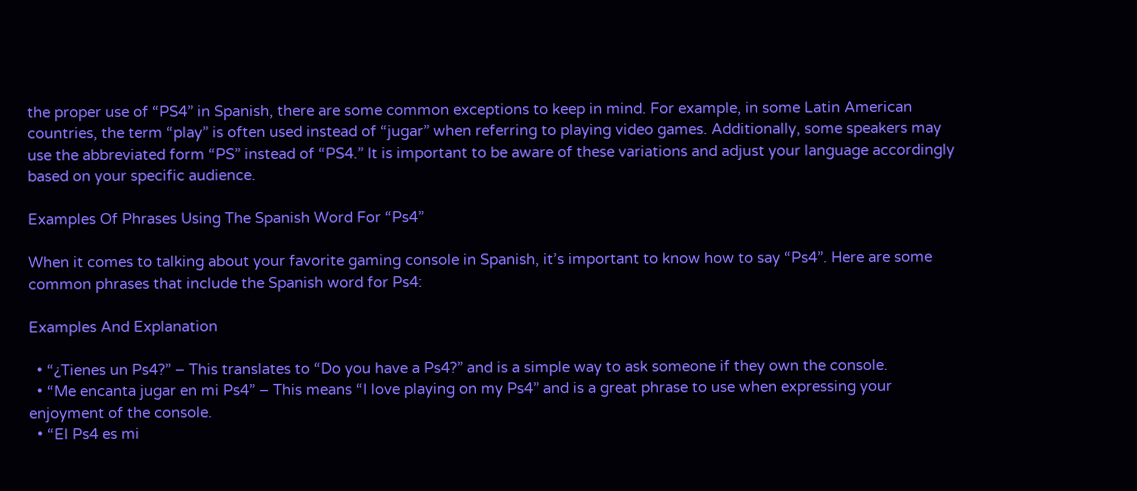the proper use of “PS4” in Spanish, there are some common exceptions to keep in mind. For example, in some Latin American countries, the term “play” is often used instead of “jugar” when referring to playing video games. Additionally, some speakers may use the abbreviated form “PS” instead of “PS4.” It is important to be aware of these variations and adjust your language accordingly based on your specific audience.

Examples Of Phrases Using The Spanish Word For “Ps4”

When it comes to talking about your favorite gaming console in Spanish, it’s important to know how to say “Ps4”. Here are some common phrases that include the Spanish word for Ps4:

Examples And Explanation

  • “¿Tienes un Ps4?” – This translates to “Do you have a Ps4?” and is a simple way to ask someone if they own the console.
  • “Me encanta jugar en mi Ps4” – This means “I love playing on my Ps4” and is a great phrase to use when expressing your enjoyment of the console.
  • “El Ps4 es mi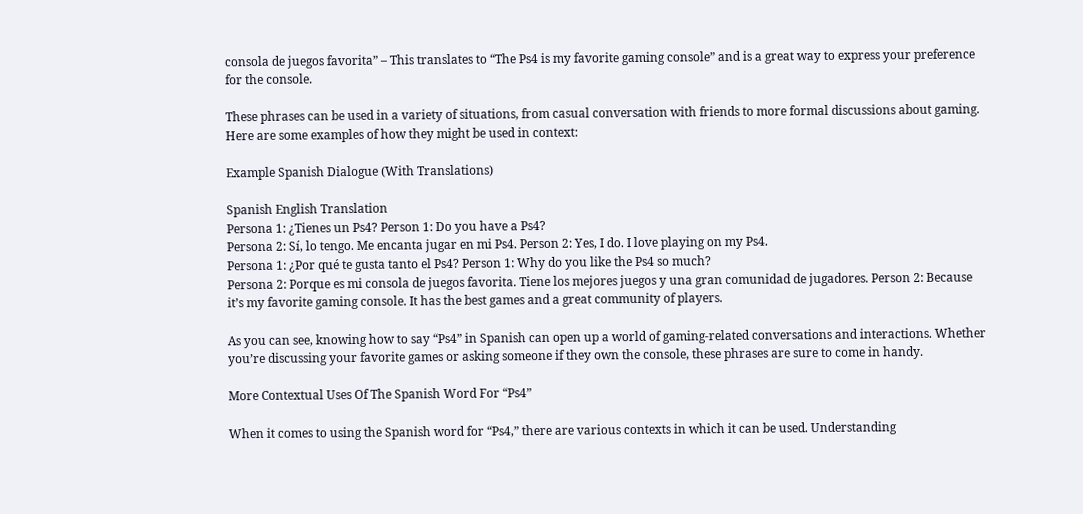consola de juegos favorita” – This translates to “The Ps4 is my favorite gaming console” and is a great way to express your preference for the console.

These phrases can be used in a variety of situations, from casual conversation with friends to more formal discussions about gaming. Here are some examples of how they might be used in context:

Example Spanish Dialogue (With Translations)

Spanish English Translation
Persona 1: ¿Tienes un Ps4? Person 1: Do you have a Ps4?
Persona 2: Sí, lo tengo. Me encanta jugar en mi Ps4. Person 2: Yes, I do. I love playing on my Ps4.
Persona 1: ¿Por qué te gusta tanto el Ps4? Person 1: Why do you like the Ps4 so much?
Persona 2: Porque es mi consola de juegos favorita. Tiene los mejores juegos y una gran comunidad de jugadores. Person 2: Because it’s my favorite gaming console. It has the best games and a great community of players.

As you can see, knowing how to say “Ps4” in Spanish can open up a world of gaming-related conversations and interactions. Whether you’re discussing your favorite games or asking someone if they own the console, these phrases are sure to come in handy.

More Contextual Uses Of The Spanish Word For “Ps4”

When it comes to using the Spanish word for “Ps4,” there are various contexts in which it can be used. Understanding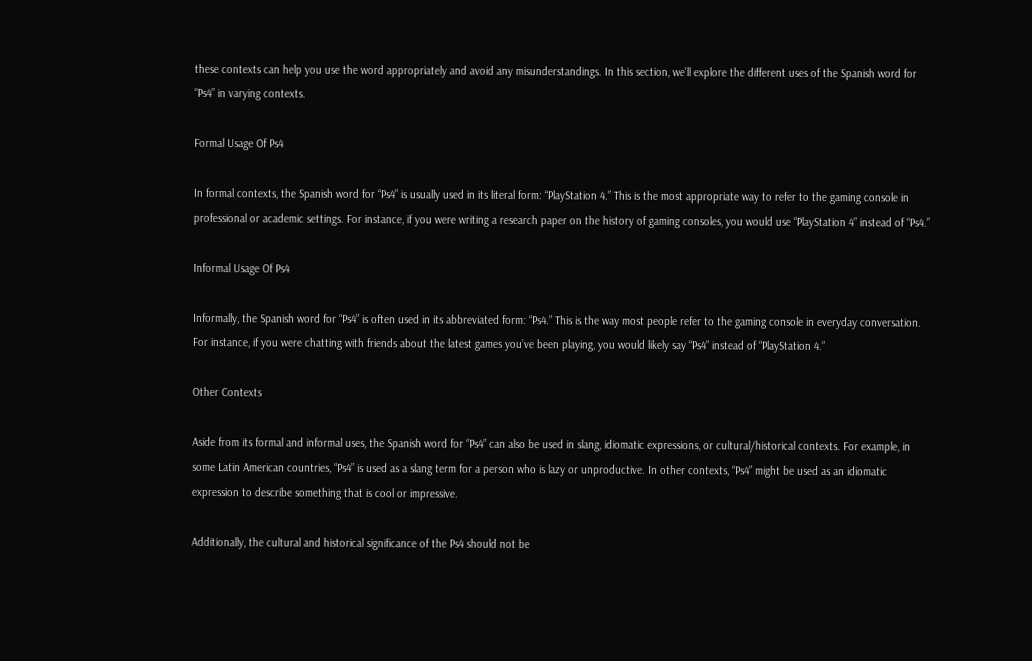these contexts can help you use the word appropriately and avoid any misunderstandings. In this section, we’ll explore the different uses of the Spanish word for “Ps4” in varying contexts.

Formal Usage Of Ps4

In formal contexts, the Spanish word for “Ps4” is usually used in its literal form: “PlayStation 4.” This is the most appropriate way to refer to the gaming console in professional or academic settings. For instance, if you were writing a research paper on the history of gaming consoles, you would use “PlayStation 4” instead of “Ps4.”

Informal Usage Of Ps4

Informally, the Spanish word for “Ps4” is often used in its abbreviated form: “Ps4.” This is the way most people refer to the gaming console in everyday conversation. For instance, if you were chatting with friends about the latest games you’ve been playing, you would likely say “Ps4” instead of “PlayStation 4.”

Other Contexts

Aside from its formal and informal uses, the Spanish word for “Ps4” can also be used in slang, idiomatic expressions, or cultural/historical contexts. For example, in some Latin American countries, “Ps4” is used as a slang term for a person who is lazy or unproductive. In other contexts, “Ps4” might be used as an idiomatic expression to describe something that is cool or impressive.

Additionally, the cultural and historical significance of the Ps4 should not be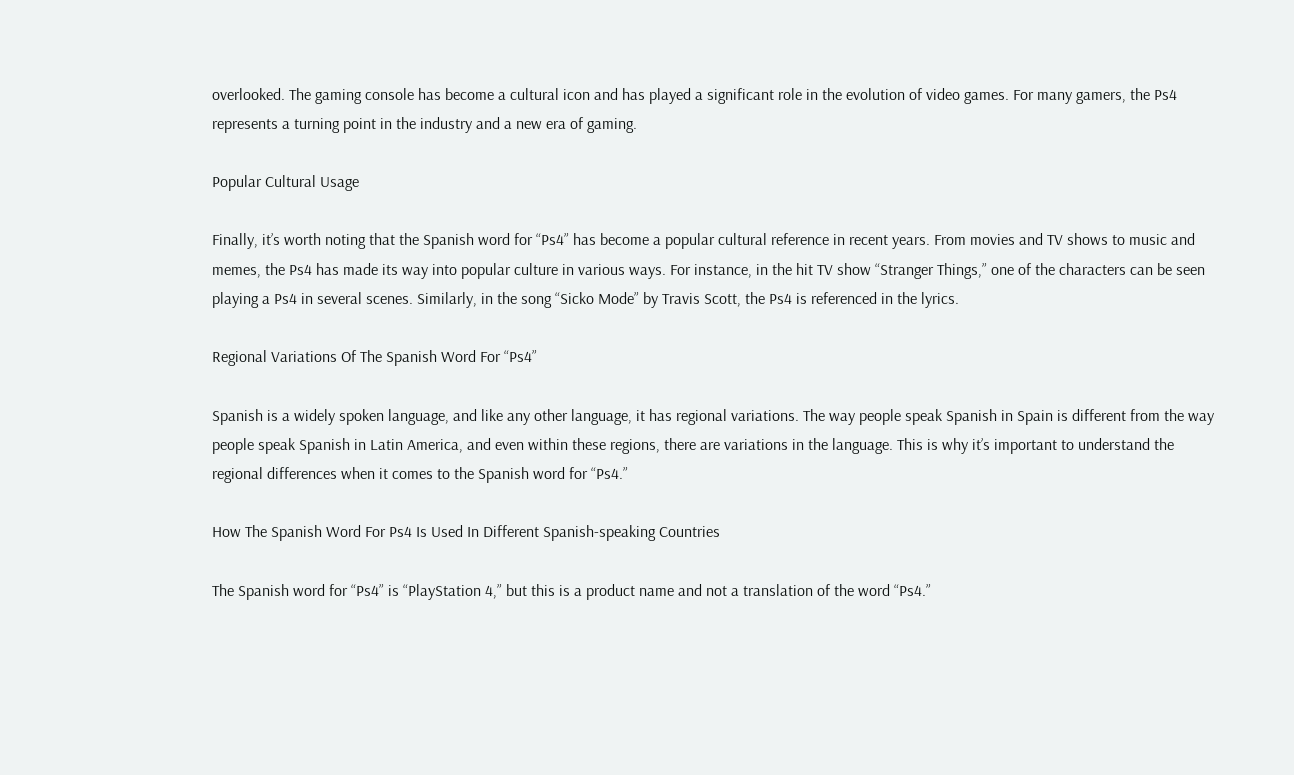overlooked. The gaming console has become a cultural icon and has played a significant role in the evolution of video games. For many gamers, the Ps4 represents a turning point in the industry and a new era of gaming.

Popular Cultural Usage

Finally, it’s worth noting that the Spanish word for “Ps4” has become a popular cultural reference in recent years. From movies and TV shows to music and memes, the Ps4 has made its way into popular culture in various ways. For instance, in the hit TV show “Stranger Things,” one of the characters can be seen playing a Ps4 in several scenes. Similarly, in the song “Sicko Mode” by Travis Scott, the Ps4 is referenced in the lyrics.

Regional Variations Of The Spanish Word For “Ps4”

Spanish is a widely spoken language, and like any other language, it has regional variations. The way people speak Spanish in Spain is different from the way people speak Spanish in Latin America, and even within these regions, there are variations in the language. This is why it’s important to understand the regional differences when it comes to the Spanish word for “Ps4.”

How The Spanish Word For Ps4 Is Used In Different Spanish-speaking Countries

The Spanish word for “Ps4” is “PlayStation 4,” but this is a product name and not a translation of the word “Ps4.”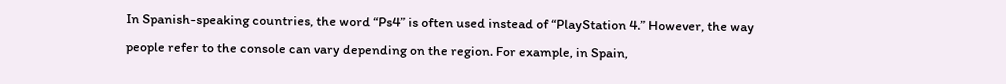In Spanish-speaking countries, the word “Ps4” is often used instead of “PlayStation 4.” However, the way people refer to the console can vary depending on the region. For example, in Spain,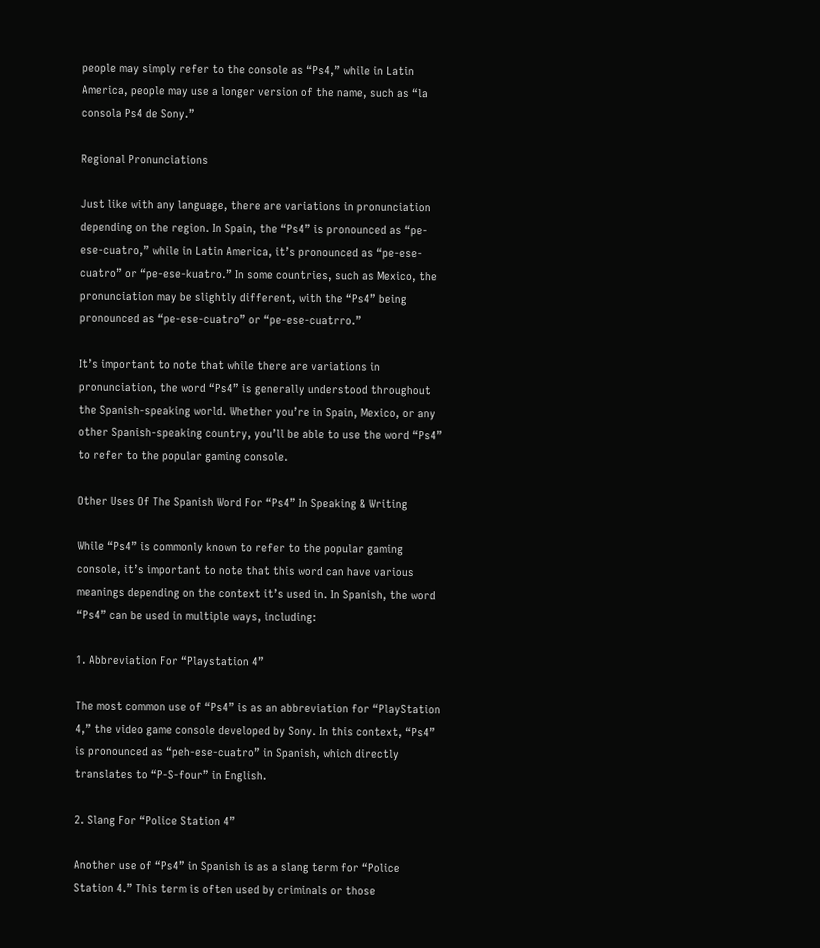people may simply refer to the console as “Ps4,” while in Latin America, people may use a longer version of the name, such as “la consola Ps4 de Sony.”

Regional Pronunciations

Just like with any language, there are variations in pronunciation depending on the region. In Spain, the “Ps4” is pronounced as “pe-ese-cuatro,” while in Latin America, it’s pronounced as “pe-ese-cuatro” or “pe-ese-kuatro.” In some countries, such as Mexico, the pronunciation may be slightly different, with the “Ps4” being pronounced as “pe-ese-cuatro” or “pe-ese-cuatrro.”

It’s important to note that while there are variations in pronunciation, the word “Ps4” is generally understood throughout the Spanish-speaking world. Whether you’re in Spain, Mexico, or any other Spanish-speaking country, you’ll be able to use the word “Ps4” to refer to the popular gaming console.

Other Uses Of The Spanish Word For “Ps4” In Speaking & Writing

While “Ps4” is commonly known to refer to the popular gaming console, it’s important to note that this word can have various meanings depending on the context it’s used in. In Spanish, the word “Ps4” can be used in multiple ways, including:

1. Abbreviation For “Playstation 4”

The most common use of “Ps4” is as an abbreviation for “PlayStation 4,” the video game console developed by Sony. In this context, “Ps4” is pronounced as “peh-ese-cuatro” in Spanish, which directly translates to “P-S-four” in English.

2. Slang For “Police Station 4”

Another use of “Ps4” in Spanish is as a slang term for “Police Station 4.” This term is often used by criminals or those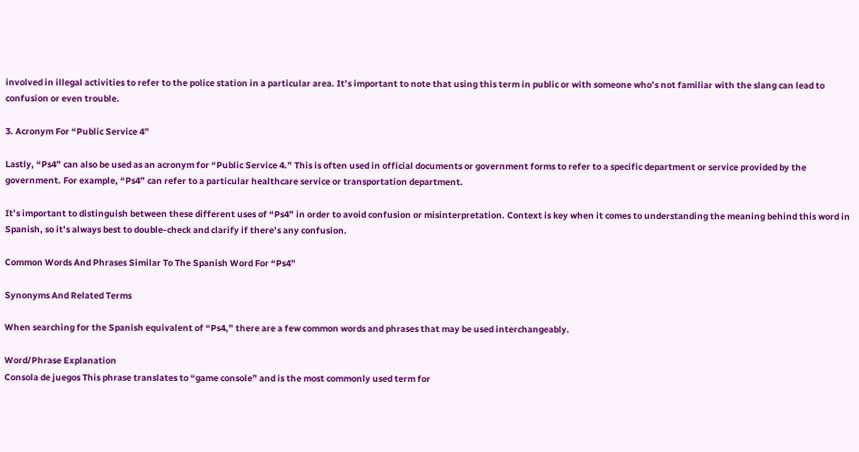involved in illegal activities to refer to the police station in a particular area. It’s important to note that using this term in public or with someone who’s not familiar with the slang can lead to confusion or even trouble.

3. Acronym For “Public Service 4”

Lastly, “Ps4” can also be used as an acronym for “Public Service 4.” This is often used in official documents or government forms to refer to a specific department or service provided by the government. For example, “Ps4” can refer to a particular healthcare service or transportation department.

It’s important to distinguish between these different uses of “Ps4” in order to avoid confusion or misinterpretation. Context is key when it comes to understanding the meaning behind this word in Spanish, so it’s always best to double-check and clarify if there’s any confusion.

Common Words And Phrases Similar To The Spanish Word For “Ps4”

Synonyms And Related Terms

When searching for the Spanish equivalent of “Ps4,” there are a few common words and phrases that may be used interchangeably.

Word/Phrase Explanation
Consola de juegos This phrase translates to “game console” and is the most commonly used term for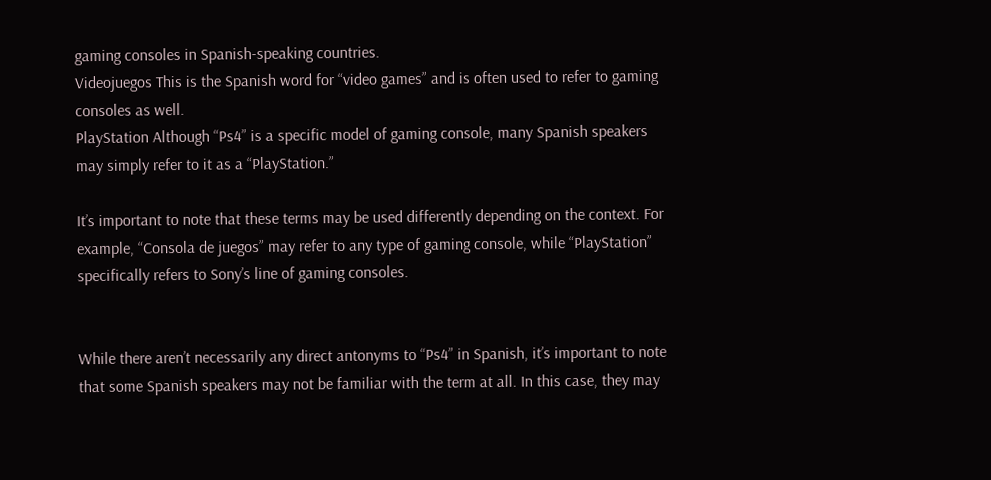gaming consoles in Spanish-speaking countries.
Videojuegos This is the Spanish word for “video games” and is often used to refer to gaming consoles as well.
PlayStation Although “Ps4” is a specific model of gaming console, many Spanish speakers may simply refer to it as a “PlayStation.”

It’s important to note that these terms may be used differently depending on the context. For example, “Consola de juegos” may refer to any type of gaming console, while “PlayStation” specifically refers to Sony’s line of gaming consoles.


While there aren’t necessarily any direct antonyms to “Ps4” in Spanish, it’s important to note that some Spanish speakers may not be familiar with the term at all. In this case, they may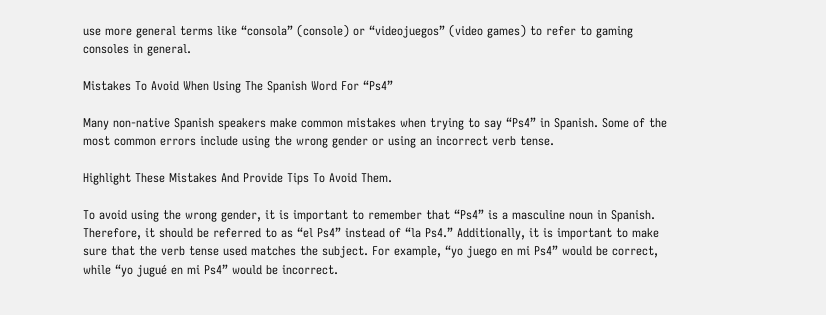use more general terms like “consola” (console) or “videojuegos” (video games) to refer to gaming consoles in general.

Mistakes To Avoid When Using The Spanish Word For “Ps4”

Many non-native Spanish speakers make common mistakes when trying to say “Ps4” in Spanish. Some of the most common errors include using the wrong gender or using an incorrect verb tense.

Highlight These Mistakes And Provide Tips To Avoid Them.

To avoid using the wrong gender, it is important to remember that “Ps4” is a masculine noun in Spanish. Therefore, it should be referred to as “el Ps4” instead of “la Ps4.” Additionally, it is important to make sure that the verb tense used matches the subject. For example, “yo juego en mi Ps4” would be correct, while “yo jugué en mi Ps4” would be incorrect.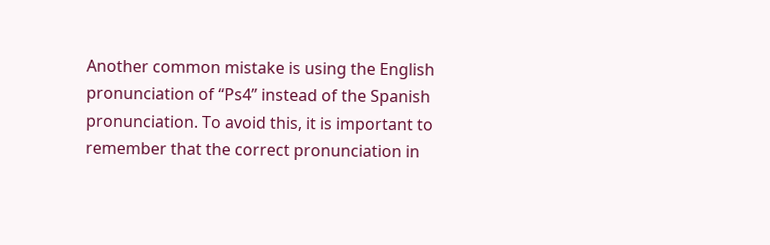Another common mistake is using the English pronunciation of “Ps4” instead of the Spanish pronunciation. To avoid this, it is important to remember that the correct pronunciation in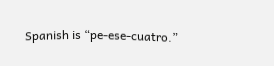Spanish is “pe-ese-cuatro.”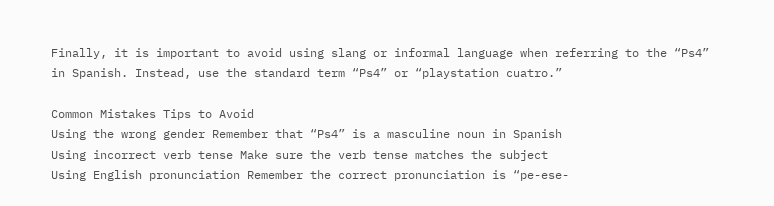Finally, it is important to avoid using slang or informal language when referring to the “Ps4” in Spanish. Instead, use the standard term “Ps4” or “playstation cuatro.”

Common Mistakes Tips to Avoid
Using the wrong gender Remember that “Ps4” is a masculine noun in Spanish
Using incorrect verb tense Make sure the verb tense matches the subject
Using English pronunciation Remember the correct pronunciation is “pe-ese-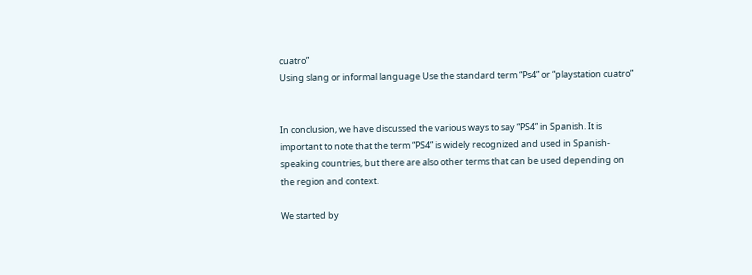cuatro”
Using slang or informal language Use the standard term “Ps4” or “playstation cuatro”


In conclusion, we have discussed the various ways to say “PS4” in Spanish. It is important to note that the term “PS4” is widely recognized and used in Spanish-speaking countries, but there are also other terms that can be used depending on the region and context.

We started by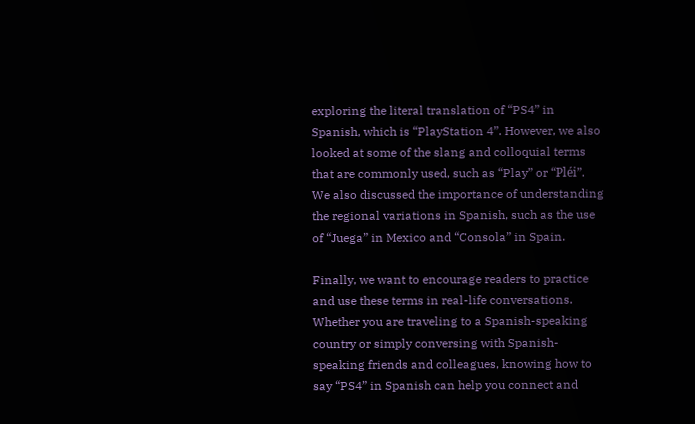exploring the literal translation of “PS4” in Spanish, which is “PlayStation 4”. However, we also looked at some of the slang and colloquial terms that are commonly used, such as “Play” or “Pléi”. We also discussed the importance of understanding the regional variations in Spanish, such as the use of “Juega” in Mexico and “Consola” in Spain.

Finally, we want to encourage readers to practice and use these terms in real-life conversations. Whether you are traveling to a Spanish-speaking country or simply conversing with Spanish-speaking friends and colleagues, knowing how to say “PS4” in Spanish can help you connect and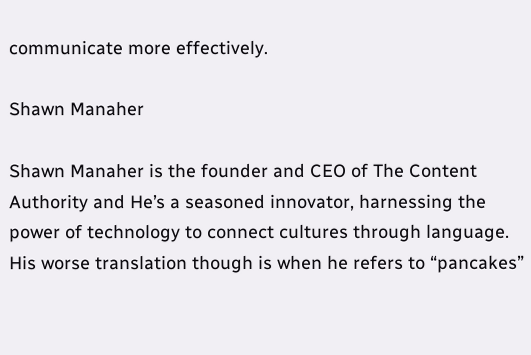communicate more effectively.

Shawn Manaher

Shawn Manaher is the founder and CEO of The Content Authority and He’s a seasoned innovator, harnessing the power of technology to connect cultures through language. His worse translation though is when he refers to “pancakes”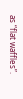as “flat waffles”.